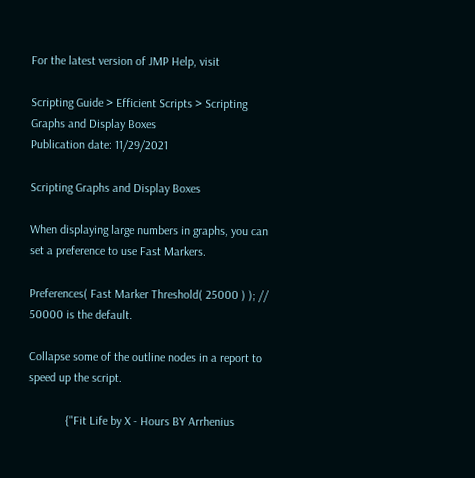For the latest version of JMP Help, visit

Scripting Guide > Efficient Scripts > Scripting Graphs and Display Boxes
Publication date: 11/29/2021

Scripting Graphs and Display Boxes

When displaying large numbers in graphs, you can set a preference to use Fast Markers.

Preferences( Fast Marker Threshold( 25000 ) ); // 50000 is the default.

Collapse some of the outline nodes in a report to speed up the script.

            {"Fit Life by X - Hours BY Arrhenius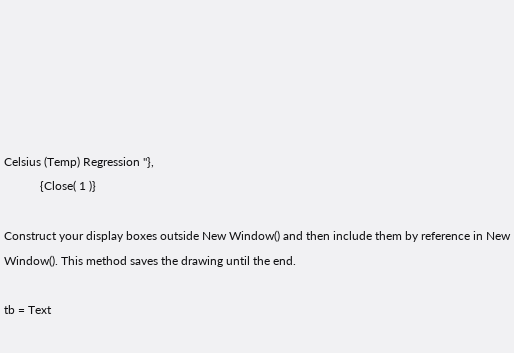Celsius (Temp) Regression "},
            {Close( 1 )}

Construct your display boxes outside New Window() and then include them by reference in New Window(). This method saves the drawing until the end.

tb = Text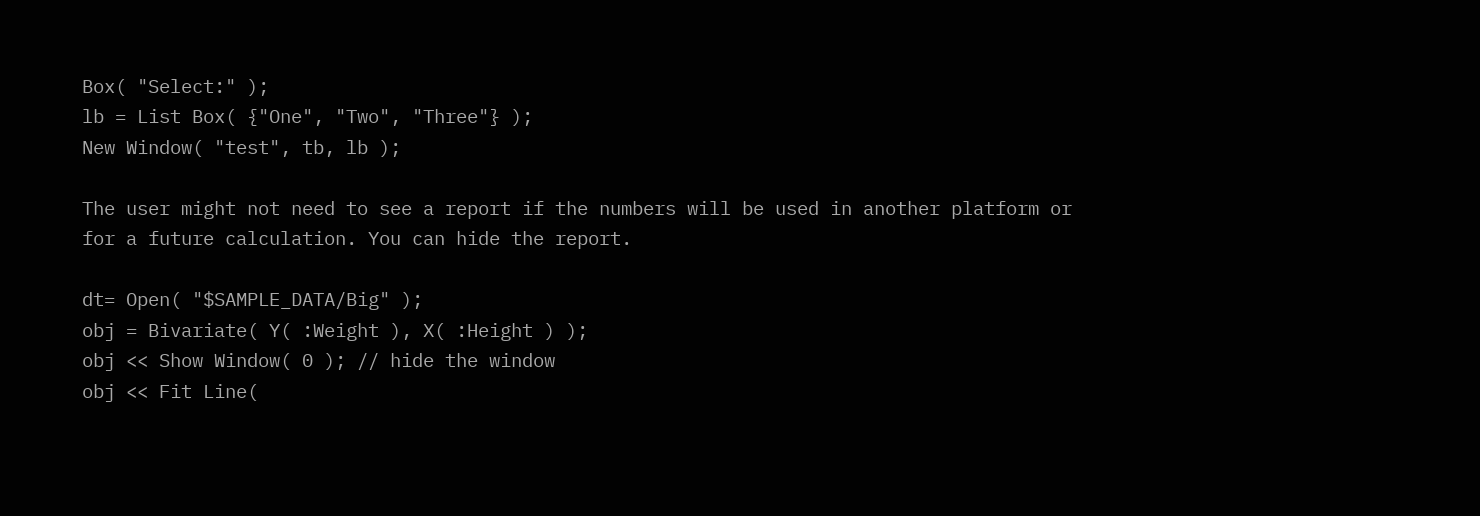Box( "Select:" );
lb = List Box( {"One", "Two", "Three"} );
New Window( "test", tb, lb );

The user might not need to see a report if the numbers will be used in another platform or for a future calculation. You can hide the report.

dt= Open( "$SAMPLE_DATA/Big" );
obj = Bivariate( Y( :Weight ), X( :Height ) );
obj << Show Window( 0 ); // hide the window
obj << Fit Line(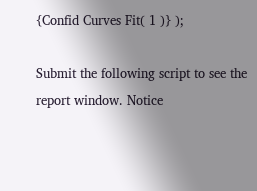{Confid Curves Fit( 1 )} );

Submit the following script to see the report window. Notice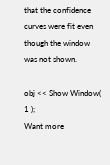that the confidence curves were fit even though the window was not shown.

obj << Show Window( 1 );
Want more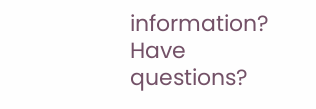information? Have questions?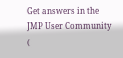Get answers in the JMP User Community (